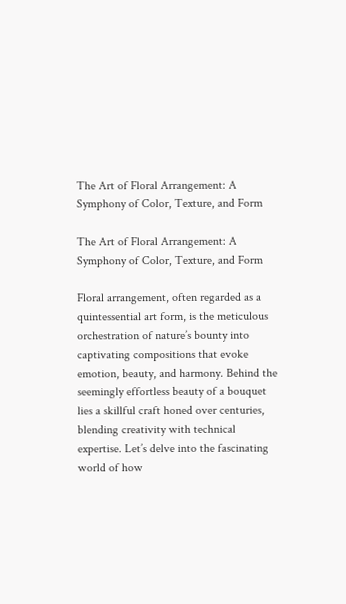The Art of Floral Arrangement: A Symphony of Color, Texture, and Form

The Art of Floral Arrangement: A Symphony of Color, Texture, and Form

Floral arrangement, often regarded as a quintessential art form, is the meticulous orchestration of nature’s bounty into captivating compositions that evoke emotion, beauty, and harmony. Behind the seemingly effortless beauty of a bouquet lies a skillful craft honed over centuries, blending creativity with technical expertise. Let’s delve into the fascinating world of how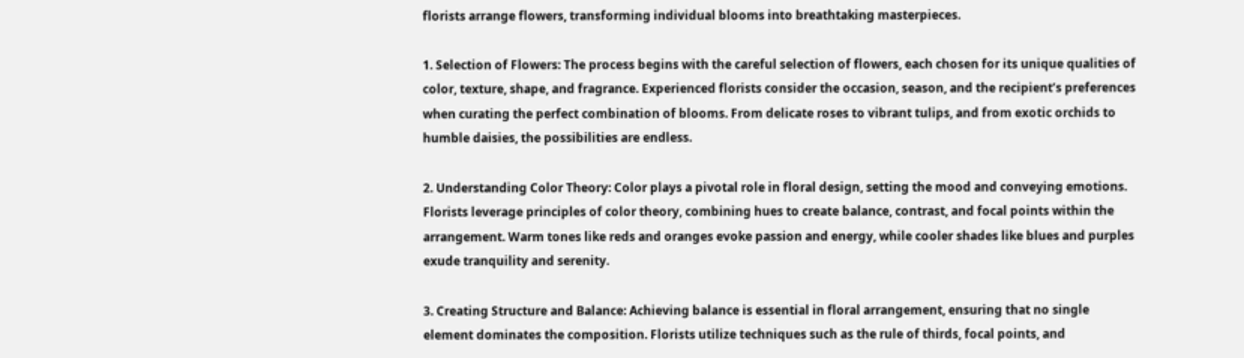florists arrange flowers, transforming individual blooms into breathtaking masterpieces.

1. Selection of Flowers: The process begins with the careful selection of flowers, each chosen for its unique qualities of color, texture, shape, and fragrance. Experienced florists consider the occasion, season, and the recipient’s preferences when curating the perfect combination of blooms. From delicate roses to vibrant tulips, and from exotic orchids to humble daisies, the possibilities are endless.

2. Understanding Color Theory: Color plays a pivotal role in floral design, setting the mood and conveying emotions. Florists leverage principles of color theory, combining hues to create balance, contrast, and focal points within the arrangement. Warm tones like reds and oranges evoke passion and energy, while cooler shades like blues and purples exude tranquility and serenity.

3. Creating Structure and Balance: Achieving balance is essential in floral arrangement, ensuring that no single element dominates the composition. Florists utilize techniques such as the rule of thirds, focal points, and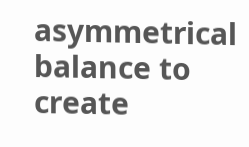asymmetrical balance to create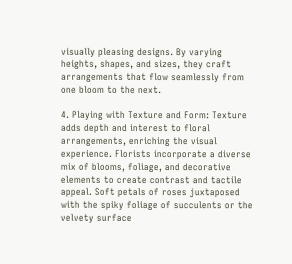visually pleasing designs. By varying heights, shapes, and sizes, they craft arrangements that flow seamlessly from one bloom to the next.

4. Playing with Texture and Form: Texture adds depth and interest to floral arrangements, enriching the visual experience. Florists incorporate a diverse mix of blooms, foliage, and decorative elements to create contrast and tactile appeal. Soft petals of roses juxtaposed with the spiky foliage of succulents or the velvety surface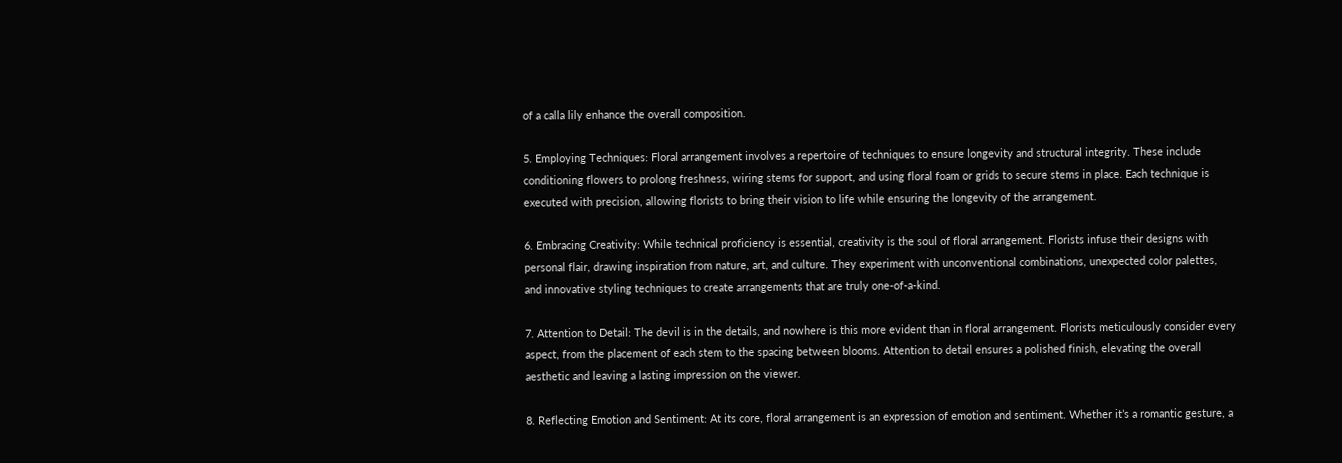of a calla lily enhance the overall composition.

5. Employing Techniques: Floral arrangement involves a repertoire of techniques to ensure longevity and structural integrity. These include conditioning flowers to prolong freshness, wiring stems for support, and using floral foam or grids to secure stems in place. Each technique is executed with precision, allowing florists to bring their vision to life while ensuring the longevity of the arrangement.

6. Embracing Creativity: While technical proficiency is essential, creativity is the soul of floral arrangement. Florists infuse their designs with personal flair, drawing inspiration from nature, art, and culture. They experiment with unconventional combinations, unexpected color palettes, and innovative styling techniques to create arrangements that are truly one-of-a-kind.

7. Attention to Detail: The devil is in the details, and nowhere is this more evident than in floral arrangement. Florists meticulously consider every aspect, from the placement of each stem to the spacing between blooms. Attention to detail ensures a polished finish, elevating the overall aesthetic and leaving a lasting impression on the viewer.

8. Reflecting Emotion and Sentiment: At its core, floral arrangement is an expression of emotion and sentiment. Whether it’s a romantic gesture, a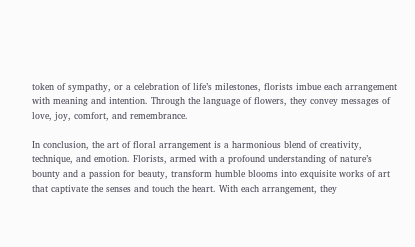token of sympathy, or a celebration of life’s milestones, florists imbue each arrangement with meaning and intention. Through the language of flowers, they convey messages of love, joy, comfort, and remembrance.

In conclusion, the art of floral arrangement is a harmonious blend of creativity, technique, and emotion. Florists, armed with a profound understanding of nature’s bounty and a passion for beauty, transform humble blooms into exquisite works of art that captivate the senses and touch the heart. With each arrangement, they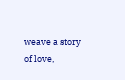weave a story of love,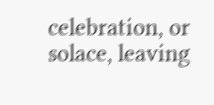celebration, or solace, leaving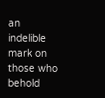an indelible mark on those who behold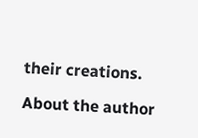their creations.

About the author